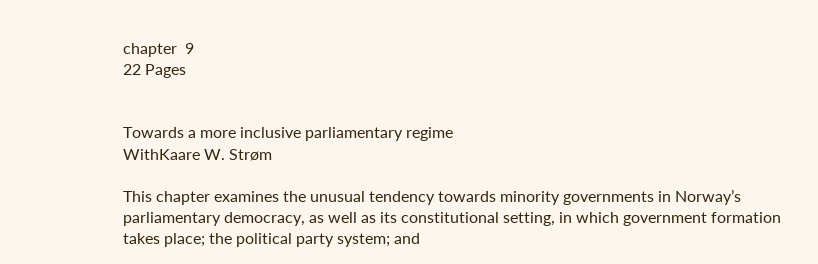chapter  9
22 Pages


Towards a more inclusive parliamentary regime
WithKaare W. Strøm

This chapter examines the unusual tendency towards minority governments in Norway’s parliamentary democracy, as well as its constitutional setting, in which government formation takes place; the political party system; and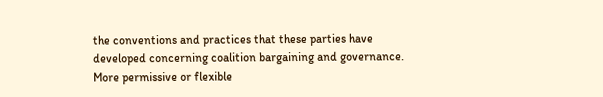the conventions and practices that these parties have developed concerning coalition bargaining and governance. More permissive or flexible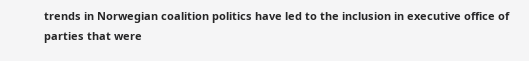trends in Norwegian coalition politics have led to the inclusion in executive office of parties that were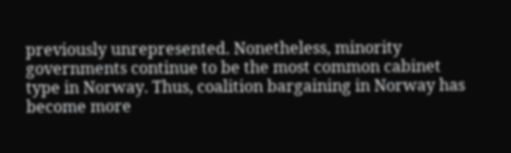previously unrepresented. Nonetheless, minority governments continue to be the most common cabinet type in Norway. Thus, coalition bargaining in Norway has become more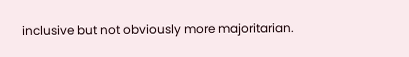inclusive but not obviously more majoritarian.